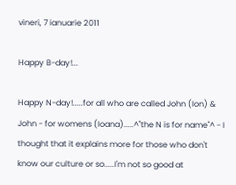vineri, 7 ianuarie 2011

Happy B-day!...

Happy N-day!.....for all who are called John (Ion) & John - for womens (Ioana).....^"the N is for name"^ - I thought that it explains more for those who don't know our culture or so.....I'm not so good at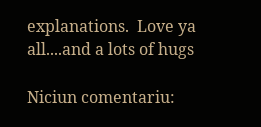explanations.  Love ya all....and a lots of hugs

Niciun comentariu: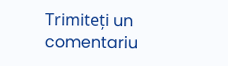Trimiteți un comentariu